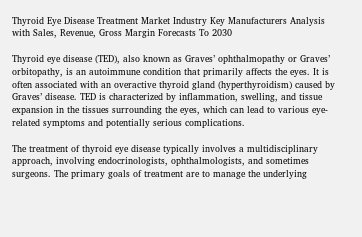Thyroid Eye Disease Treatment Market Industry Key Manufacturers Analysis with Sales, Revenue, Gross Margin Forecasts To 2030

Thyroid eye disease (TED), also known as Graves’ ophthalmopathy or Graves’ orbitopathy, is an autoimmune condition that primarily affects the eyes. It is often associated with an overactive thyroid gland (hyperthyroidism) caused by Graves’ disease. TED is characterized by inflammation, swelling, and tissue expansion in the tissues surrounding the eyes, which can lead to various eye-related symptoms and potentially serious complications.

The treatment of thyroid eye disease typically involves a multidisciplinary approach, involving endocrinologists, ophthalmologists, and sometimes surgeons. The primary goals of treatment are to manage the underlying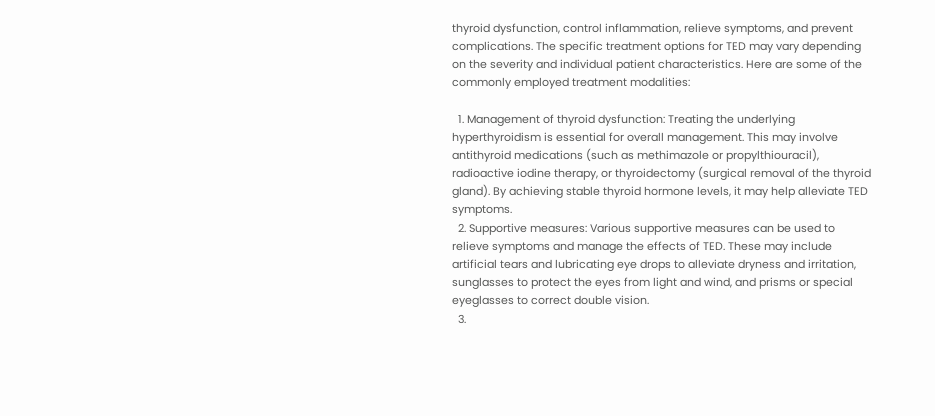thyroid dysfunction, control inflammation, relieve symptoms, and prevent complications. The specific treatment options for TED may vary depending on the severity and individual patient characteristics. Here are some of the commonly employed treatment modalities:

  1. Management of thyroid dysfunction: Treating the underlying hyperthyroidism is essential for overall management. This may involve antithyroid medications (such as methimazole or propylthiouracil), radioactive iodine therapy, or thyroidectomy (surgical removal of the thyroid gland). By achieving stable thyroid hormone levels, it may help alleviate TED symptoms.
  2. Supportive measures: Various supportive measures can be used to relieve symptoms and manage the effects of TED. These may include artificial tears and lubricating eye drops to alleviate dryness and irritation, sunglasses to protect the eyes from light and wind, and prisms or special eyeglasses to correct double vision.
  3.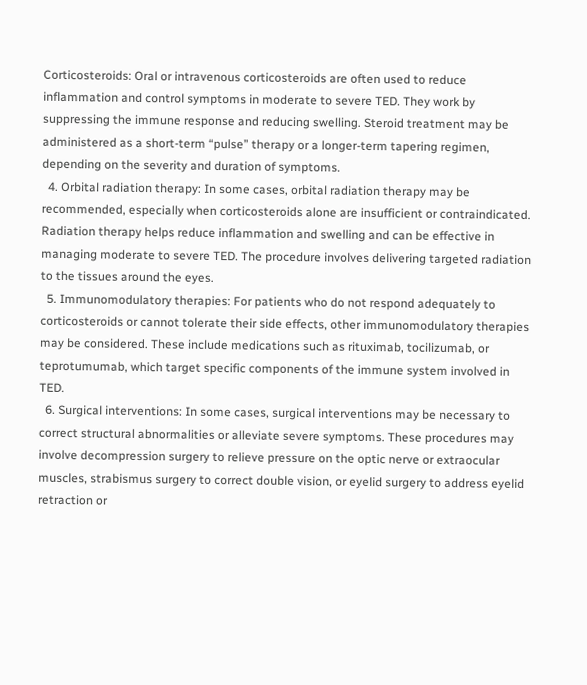Corticosteroids: Oral or intravenous corticosteroids are often used to reduce inflammation and control symptoms in moderate to severe TED. They work by suppressing the immune response and reducing swelling. Steroid treatment may be administered as a short-term “pulse” therapy or a longer-term tapering regimen, depending on the severity and duration of symptoms.
  4. Orbital radiation therapy: In some cases, orbital radiation therapy may be recommended, especially when corticosteroids alone are insufficient or contraindicated. Radiation therapy helps reduce inflammation and swelling and can be effective in managing moderate to severe TED. The procedure involves delivering targeted radiation to the tissues around the eyes.
  5. Immunomodulatory therapies: For patients who do not respond adequately to corticosteroids or cannot tolerate their side effects, other immunomodulatory therapies may be considered. These include medications such as rituximab, tocilizumab, or teprotumumab, which target specific components of the immune system involved in TED.
  6. Surgical interventions: In some cases, surgical interventions may be necessary to correct structural abnormalities or alleviate severe symptoms. These procedures may involve decompression surgery to relieve pressure on the optic nerve or extraocular muscles, strabismus surgery to correct double vision, or eyelid surgery to address eyelid retraction or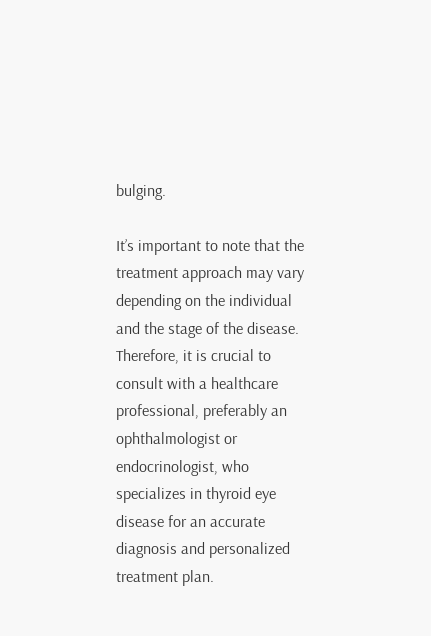bulging.

It’s important to note that the treatment approach may vary depending on the individual and the stage of the disease. Therefore, it is crucial to consult with a healthcare professional, preferably an ophthalmologist or endocrinologist, who specializes in thyroid eye disease for an accurate diagnosis and personalized treatment plan.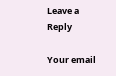Leave a Reply

Your email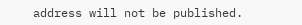address will not be published.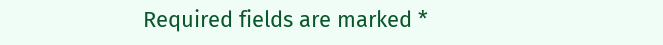Required fields are marked *